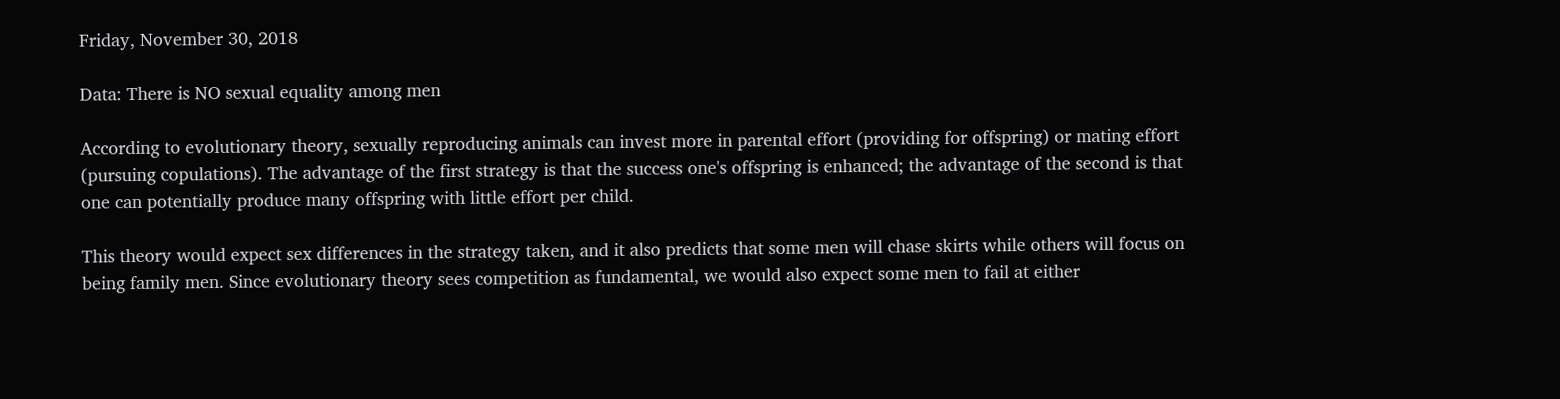Friday, November 30, 2018

Data: There is NO sexual equality among men

According to evolutionary theory, sexually reproducing animals can invest more in parental effort (providing for offspring) or mating effort (pursuing copulations). The advantage of the first strategy is that the success one's offspring is enhanced; the advantage of the second is that one can potentially produce many offspring with little effort per child.

This theory would expect sex differences in the strategy taken, and it also predicts that some men will chase skirts while others will focus on being family men. Since evolutionary theory sees competition as fundamental, we would also expect some men to fail at either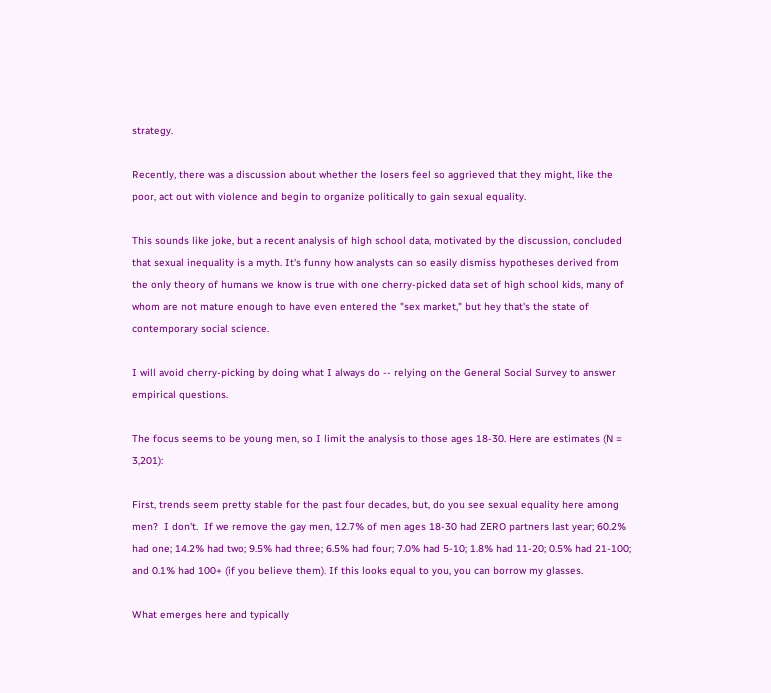strategy.

Recently, there was a discussion about whether the losers feel so aggrieved that they might, like the poor, act out with violence and begin to organize politically to gain sexual equality.

This sounds like joke, but a recent analysis of high school data, motivated by the discussion, concluded that sexual inequality is a myth. It's funny how analysts can so easily dismiss hypotheses derived from the only theory of humans we know is true with one cherry-picked data set of high school kids, many of whom are not mature enough to have even entered the "sex market," but hey that's the state of contemporary social science.

I will avoid cherry-picking by doing what I always do -- relying on the General Social Survey to answer empirical questions.

The focus seems to be young men, so I limit the analysis to those ages 18-30. Here are estimates (N = 3,201):

First, trends seem pretty stable for the past four decades, but, do you see sexual equality here among men?  I don't.  If we remove the gay men, 12.7% of men ages 18-30 had ZERO partners last year; 60.2% had one; 14.2% had two; 9.5% had three; 6.5% had four; 7.0% had 5-10; 1.8% had 11-20; 0.5% had 21-100; and 0.1% had 100+ (if you believe them). If this looks equal to you, you can borrow my glasses.

What emerges here and typically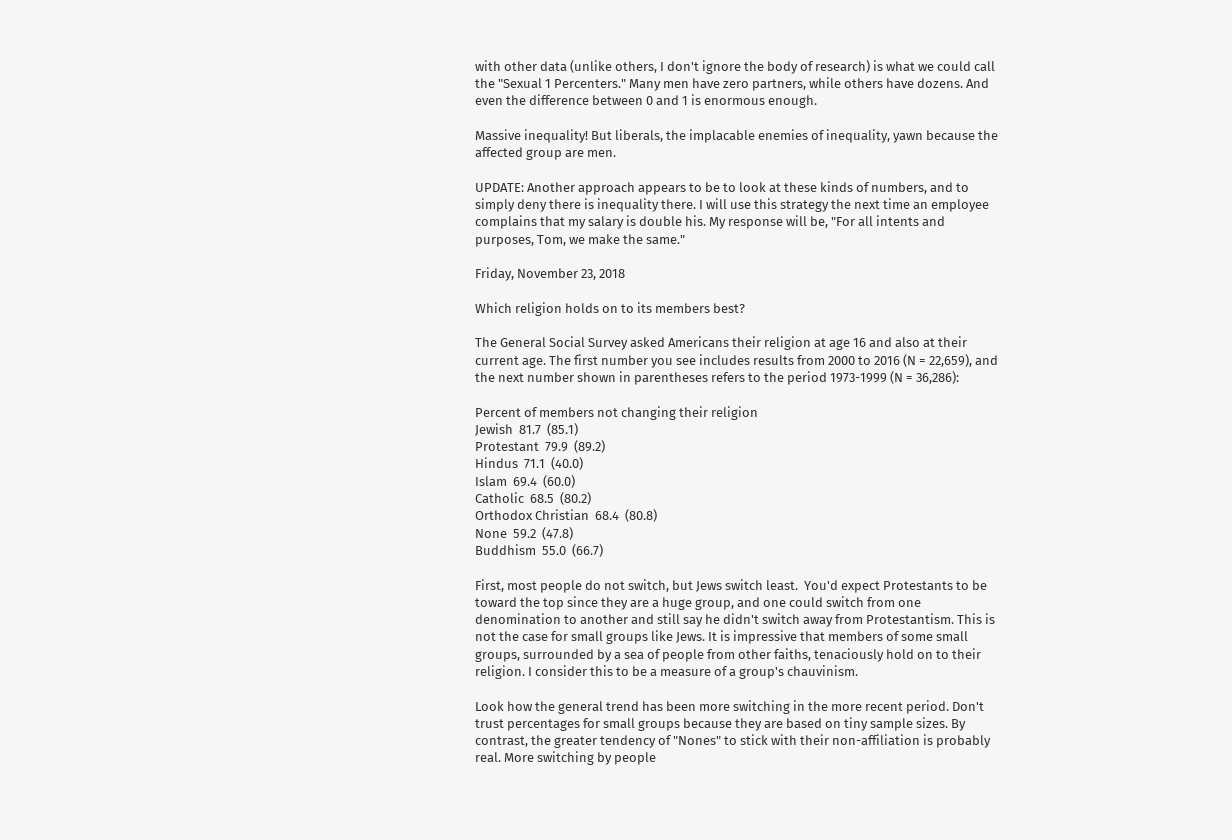with other data (unlike others, I don't ignore the body of research) is what we could call the "Sexual 1 Percenters." Many men have zero partners, while others have dozens. And even the difference between 0 and 1 is enormous enough.

Massive inequality! But liberals, the implacable enemies of inequality, yawn because the affected group are men.

UPDATE: Another approach appears to be to look at these kinds of numbers, and to simply deny there is inequality there. I will use this strategy the next time an employee complains that my salary is double his. My response will be, "For all intents and purposes, Tom, we make the same."

Friday, November 23, 2018

Which religion holds on to its members best?

The General Social Survey asked Americans their religion at age 16 and also at their current age. The first number you see includes results from 2000 to 2016 (N = 22,659), and the next number shown in parentheses refers to the period 1973-1999 (N = 36,286):

Percent of members not changing their religion
Jewish  81.7  (85.1)
Protestant  79.9  (89.2)
Hindus  71.1  (40.0)
Islam  69.4  (60.0)
Catholic  68.5  (80.2)
Orthodox Christian  68.4  (80.8)
None  59.2  (47.8)
Buddhism  55.0  (66.7)

First, most people do not switch, but Jews switch least.  You'd expect Protestants to be toward the top since they are a huge group, and one could switch from one denomination to another and still say he didn't switch away from Protestantism. This is not the case for small groups like Jews. It is impressive that members of some small groups, surrounded by a sea of people from other faiths, tenaciously hold on to their religion. I consider this to be a measure of a group's chauvinism.

Look how the general trend has been more switching in the more recent period. Don't trust percentages for small groups because they are based on tiny sample sizes. By contrast, the greater tendency of "Nones" to stick with their non-affiliation is probably real. More switching by people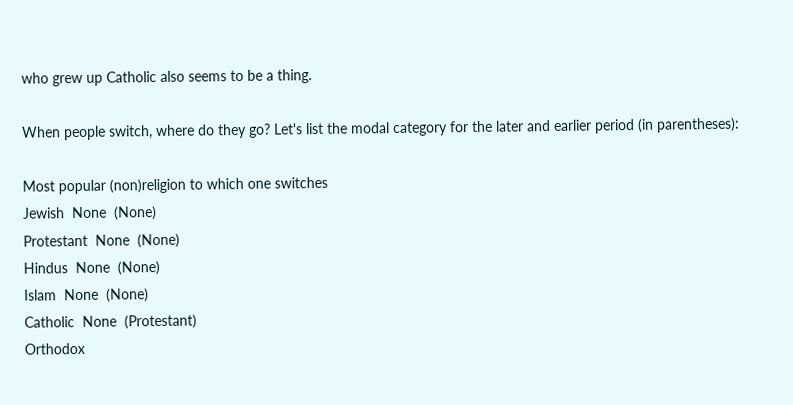who grew up Catholic also seems to be a thing.

When people switch, where do they go? Let's list the modal category for the later and earlier period (in parentheses):

Most popular (non)religion to which one switches
Jewish  None  (None)
Protestant  None  (None)
Hindus  None  (None)
Islam  None  (None)
Catholic  None  (Protestant)
Orthodox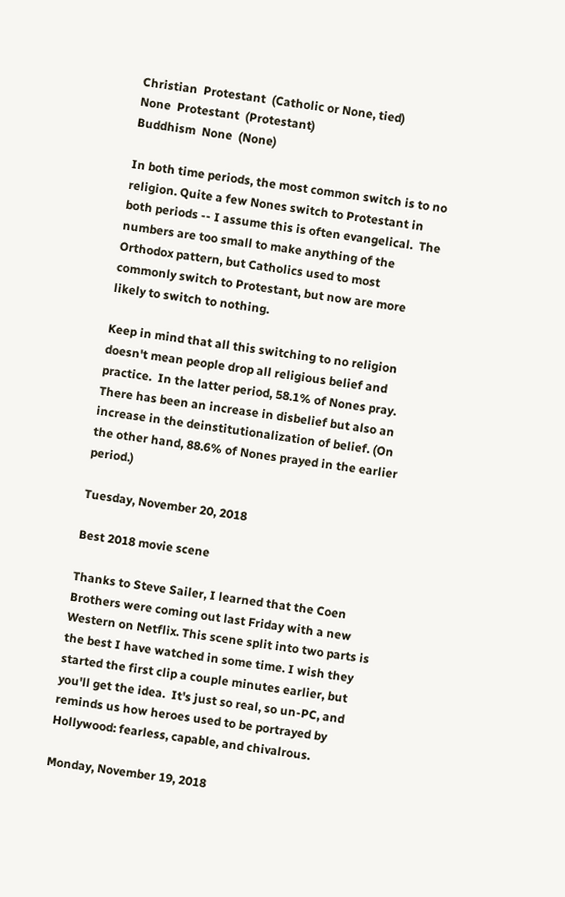Christian  Protestant  (Catholic or None, tied)
None  Protestant  (Protestant)
Buddhism  None  (None)

In both time periods, the most common switch is to no religion. Quite a few Nones switch to Protestant in both periods -- I assume this is often evangelical.  The numbers are too small to make anything of the Orthodox pattern, but Catholics used to most commonly switch to Protestant, but now are more likely to switch to nothing.

Keep in mind that all this switching to no religion doesn't mean people drop all religious belief and practice.  In the latter period, 58.1% of Nones pray. There has been an increase in disbelief but also an increase in the deinstitutionalization of belief. (On the other hand, 88.6% of Nones prayed in the earlier period.)

Tuesday, November 20, 2018

Best 2018 movie scene

Thanks to Steve Sailer, I learned that the Coen Brothers were coming out last Friday with a new Western on Netflix. This scene split into two parts is the best I have watched in some time. I wish they started the first clip a couple minutes earlier, but you'll get the idea.  It's just so real, so un-PC, and reminds us how heroes used to be portrayed by Hollywood: fearless, capable, and chivalrous.

Monday, November 19, 2018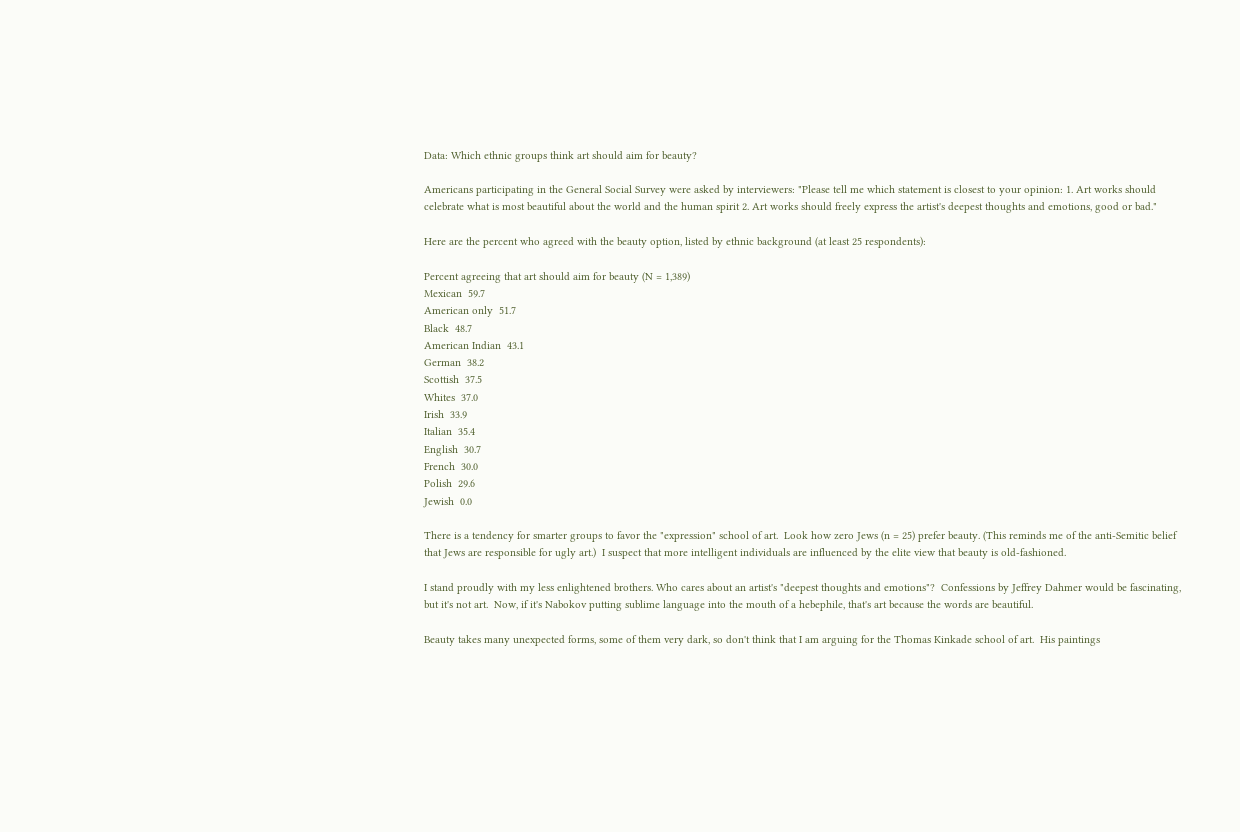Data: Which ethnic groups think art should aim for beauty?

Americans participating in the General Social Survey were asked by interviewers: "Please tell me which statement is closest to your opinion: 1. Art works should celebrate what is most beautiful about the world and the human spirit 2. Art works should freely express the artist's deepest thoughts and emotions, good or bad."

Here are the percent who agreed with the beauty option, listed by ethnic background (at least 25 respondents):

Percent agreeing that art should aim for beauty (N = 1,389)
Mexican  59.7
American only  51.7
Black  48.7
American Indian  43.1
German  38.2
Scottish  37.5
Whites  37.0
Irish  33.9
Italian  35.4
English  30.7
French  30.0
Polish  29.6
Jewish  0.0

There is a tendency for smarter groups to favor the "expression" school of art.  Look how zero Jews (n = 25) prefer beauty. (This reminds me of the anti-Semitic belief that Jews are responsible for ugly art.)  I suspect that more intelligent individuals are influenced by the elite view that beauty is old-fashioned.

I stand proudly with my less enlightened brothers. Who cares about an artist's "deepest thoughts and emotions"?  Confessions by Jeffrey Dahmer would be fascinating, but it's not art.  Now, if it's Nabokov putting sublime language into the mouth of a hebephile, that's art because the words are beautiful.

Beauty takes many unexpected forms, some of them very dark, so don't think that I am arguing for the Thomas Kinkade school of art.  His paintings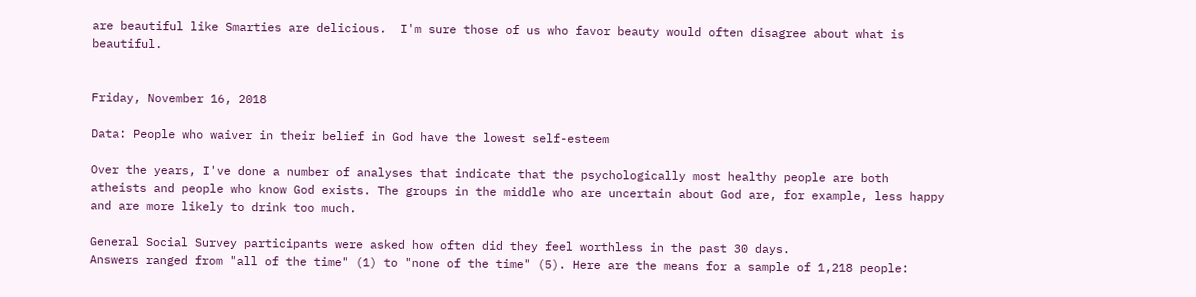are beautiful like Smarties are delicious.  I'm sure those of us who favor beauty would often disagree about what is beautiful.


Friday, November 16, 2018

Data: People who waiver in their belief in God have the lowest self-esteem

Over the years, I've done a number of analyses that indicate that the psychologically most healthy people are both atheists and people who know God exists. The groups in the middle who are uncertain about God are, for example, less happy and are more likely to drink too much.

General Social Survey participants were asked how often did they feel worthless in the past 30 days.
Answers ranged from "all of the time" (1) to "none of the time" (5). Here are the means for a sample of 1,218 people: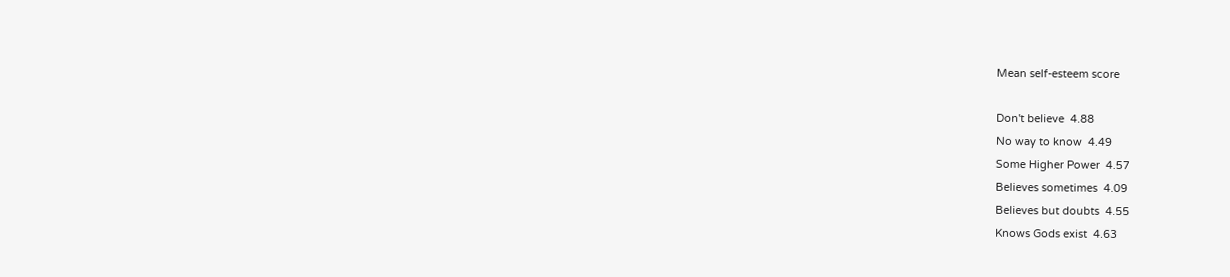Mean self-esteem score

Don't believe  4.88
No way to know  4.49
Some Higher Power  4.57
Believes sometimes  4.09
Believes but doubts  4.55
Knows Gods exist  4.63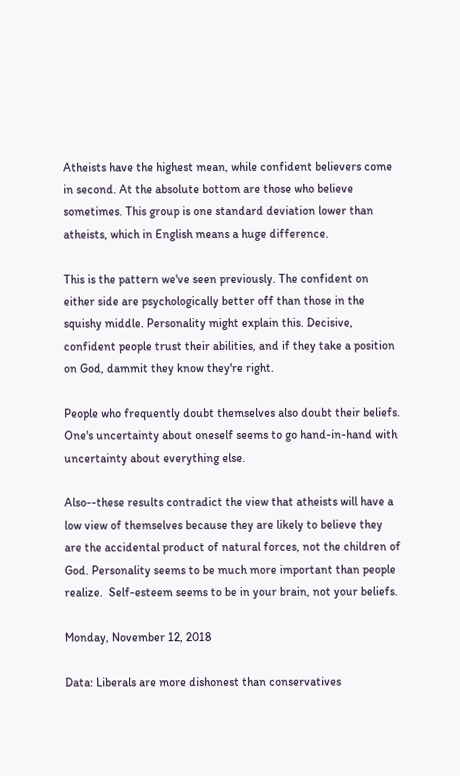Atheists have the highest mean, while confident believers come in second. At the absolute bottom are those who believe sometimes. This group is one standard deviation lower than atheists, which in English means a huge difference.

This is the pattern we've seen previously. The confident on either side are psychologically better off than those in the squishy middle. Personality might explain this. Decisive, confident people trust their abilities, and if they take a position on God, dammit they know they're right.

People who frequently doubt themselves also doubt their beliefs. One's uncertainty about oneself seems to go hand-in-hand with uncertainty about everything else.

Also--these results contradict the view that atheists will have a low view of themselves because they are likely to believe they are the accidental product of natural forces, not the children of God. Personality seems to be much more important than people realize.  Self-esteem seems to be in your brain, not your beliefs.

Monday, November 12, 2018

Data: Liberals are more dishonest than conservatives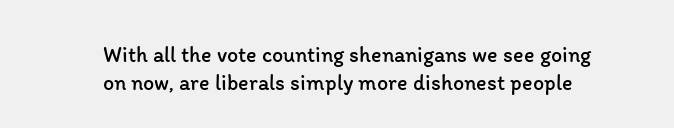With all the vote counting shenanigans we see going on now, are liberals simply more dishonest people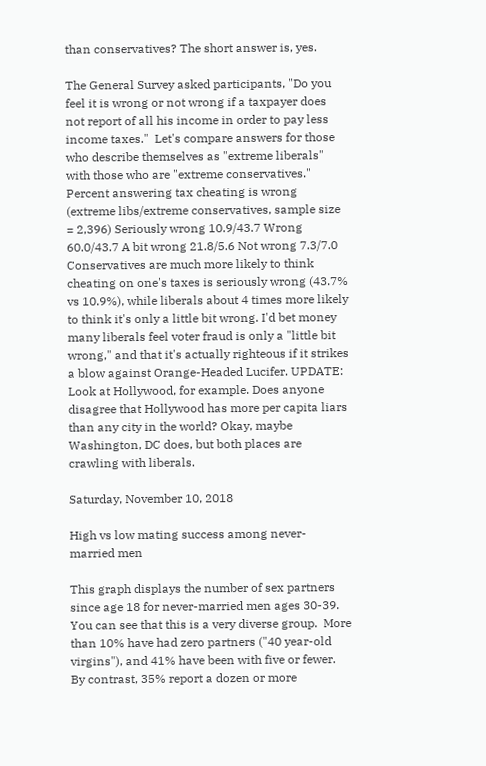than conservatives? The short answer is, yes.

The General Survey asked participants, "Do you feel it is wrong or not wrong if a taxpayer does not report of all his income in order to pay less income taxes."  Let's compare answers for those who describe themselves as "extreme liberals" with those who are "extreme conservatives."  Percent answering tax cheating is wrong (extreme libs/extreme conservatives, sample size = 2,396) Seriously wrong 10.9/43.7 Wrong 60.0/43.7 A bit wrong 21.8/5.6 Not wrong 7.3/7.0 Conservatives are much more likely to think cheating on one's taxes is seriously wrong (43.7% vs 10.9%), while liberals about 4 times more likely to think it's only a little bit wrong. I'd bet money many liberals feel voter fraud is only a "little bit wrong," and that it's actually righteous if it strikes a blow against Orange-Headed Lucifer. UPDATE: Look at Hollywood, for example. Does anyone disagree that Hollywood has more per capita liars than any city in the world? Okay, maybe Washington, DC does, but both places are crawling with liberals.

Saturday, November 10, 2018

High vs low mating success among never-married men

This graph displays the number of sex partners since age 18 for never-married men ages 30-39.  You can see that this is a very diverse group.  More than 10% have had zero partners ("40 year-old virgins"), and 41% have been with five or fewer.  By contrast, 35% report a dozen or more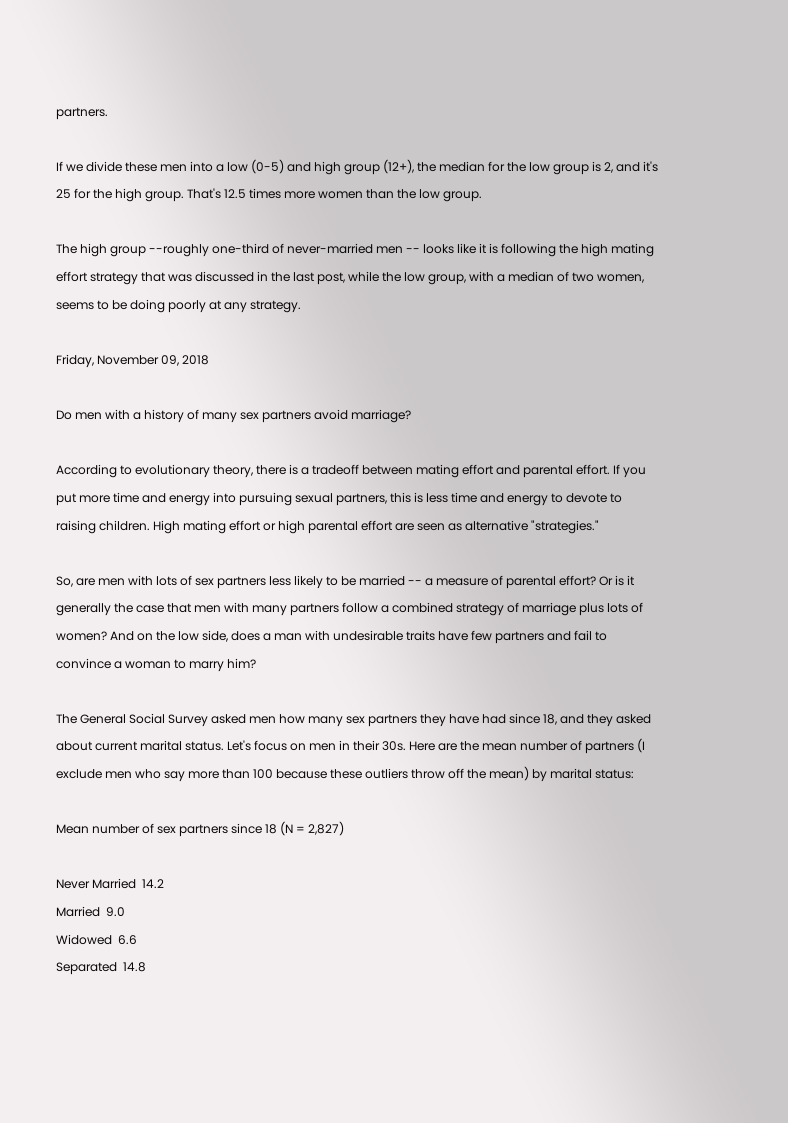partners.

If we divide these men into a low (0-5) and high group (12+), the median for the low group is 2, and it's 25 for the high group. That's 12.5 times more women than the low group.

The high group --roughly one-third of never-married men -- looks like it is following the high mating effort strategy that was discussed in the last post, while the low group, with a median of two women, seems to be doing poorly at any strategy.

Friday, November 09, 2018

Do men with a history of many sex partners avoid marriage?

According to evolutionary theory, there is a tradeoff between mating effort and parental effort. If you put more time and energy into pursuing sexual partners, this is less time and energy to devote to raising children. High mating effort or high parental effort are seen as alternative "strategies."

So, are men with lots of sex partners less likely to be married -- a measure of parental effort? Or is it generally the case that men with many partners follow a combined strategy of marriage plus lots of women? And on the low side, does a man with undesirable traits have few partners and fail to convince a woman to marry him?

The General Social Survey asked men how many sex partners they have had since 18, and they asked about current marital status. Let's focus on men in their 30s. Here are the mean number of partners (I exclude men who say more than 100 because these outliers throw off the mean) by marital status:

Mean number of sex partners since 18 (N = 2,827)

Never Married  14.2
Married  9.0
Widowed  6.6
Separated  14.8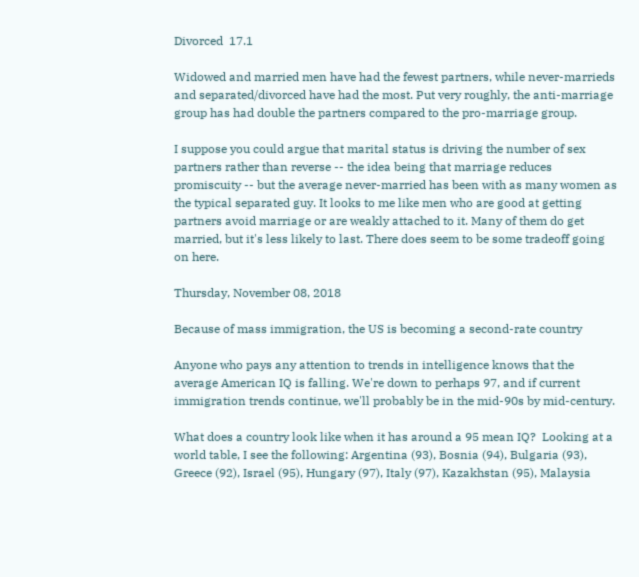Divorced  17.1

Widowed and married men have had the fewest partners, while never-marrieds and separated/divorced have had the most. Put very roughly, the anti-marriage group has had double the partners compared to the pro-marriage group.

I suppose you could argue that marital status is driving the number of sex partners rather than reverse -- the idea being that marriage reduces promiscuity -- but the average never-married has been with as many women as the typical separated guy. It looks to me like men who are good at getting partners avoid marriage or are weakly attached to it. Many of them do get married, but it's less likely to last. There does seem to be some tradeoff going on here.

Thursday, November 08, 2018

Because of mass immigration, the US is becoming a second-rate country

Anyone who pays any attention to trends in intelligence knows that the average American IQ is falling. We're down to perhaps 97, and if current immigration trends continue, we'll probably be in the mid-90s by mid-century.

What does a country look like when it has around a 95 mean IQ?  Looking at a world table, I see the following: Argentina (93), Bosnia (94), Bulgaria (93), Greece (92), Israel (95), Hungary (97), Italy (97), Kazakhstan (95), Malaysia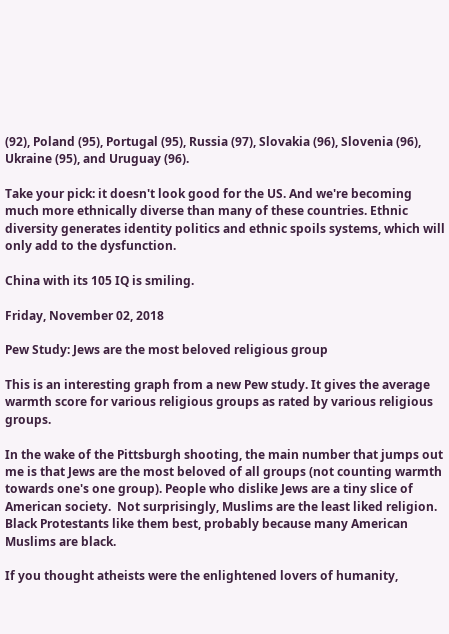(92), Poland (95), Portugal (95), Russia (97), Slovakia (96), Slovenia (96), Ukraine (95), and Uruguay (96).

Take your pick: it doesn't look good for the US. And we're becoming much more ethnically diverse than many of these countries. Ethnic diversity generates identity politics and ethnic spoils systems, which will only add to the dysfunction.

China with its 105 IQ is smiling.

Friday, November 02, 2018

Pew Study: Jews are the most beloved religious group

This is an interesting graph from a new Pew study. It gives the average warmth score for various religious groups as rated by various religious groups.

In the wake of the Pittsburgh shooting, the main number that jumps out me is that Jews are the most beloved of all groups (not counting warmth towards one's one group). People who dislike Jews are a tiny slice of American society.  Not surprisingly, Muslims are the least liked religion. Black Protestants like them best, probably because many American Muslims are black.

If you thought atheists were the enlightened lovers of humanity,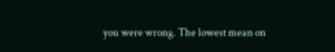you were wrong. The lowest mean on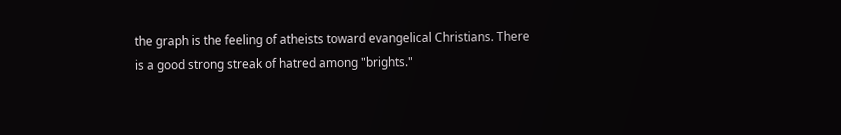the graph is the feeling of atheists toward evangelical Christians. There is a good strong streak of hatred among "brights."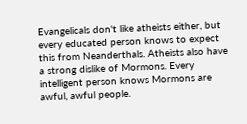Evangelicals don't like atheists either, but every educated person knows to expect this from Neanderthals. Atheists also have a strong dislike of Mormons. Every intelligent person knows Mormons are awful, awful people.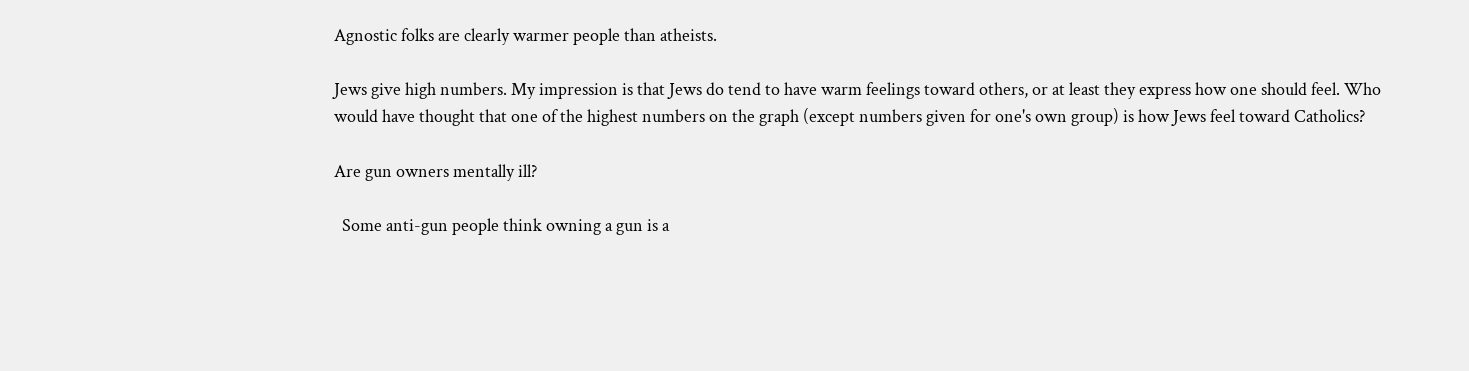Agnostic folks are clearly warmer people than atheists.

Jews give high numbers. My impression is that Jews do tend to have warm feelings toward others, or at least they express how one should feel. Who would have thought that one of the highest numbers on the graph (except numbers given for one's own group) is how Jews feel toward Catholics?

Are gun owners mentally ill?

  Some anti-gun people think owning a gun is a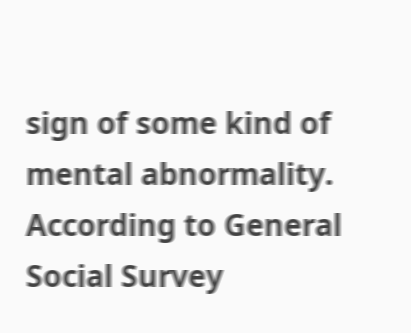sign of some kind of mental abnormality. According to General Social Survey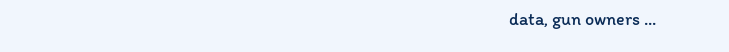data, gun owners ...